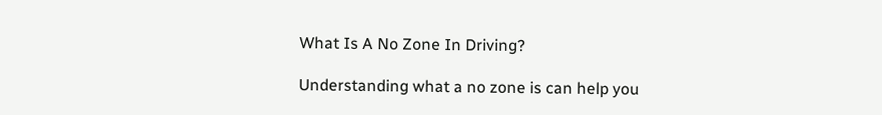What Is A No Zone In Driving?

Understanding what a no zone is can help you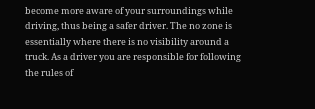become more aware of your surroundings while driving, thus being a safer driver. The no zone is essentially where there is no visibility around a truck. As a driver you are responsible for following the rules of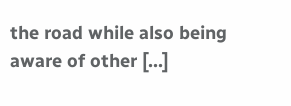the road while also being aware of other [...]